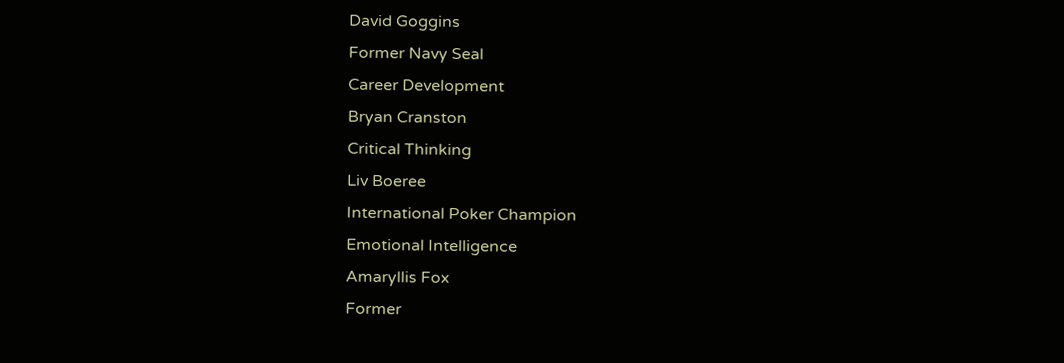David Goggins
Former Navy Seal
Career Development
Bryan Cranston
Critical Thinking
Liv Boeree
International Poker Champion
Emotional Intelligence
Amaryllis Fox
Former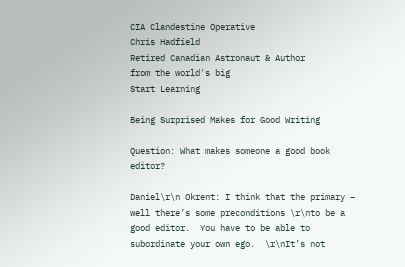CIA Clandestine Operative
Chris Hadfield
Retired Canadian Astronaut & Author
from the world's big
Start Learning

Being Surprised Makes for Good Writing

Question: What makes someone a good book editor?

Daniel\r\n Okrent: I think that the primary – well there’s some preconditions \r\nto be a good editor.  You have to be able to subordinate your own ego.  \r\nIt’s not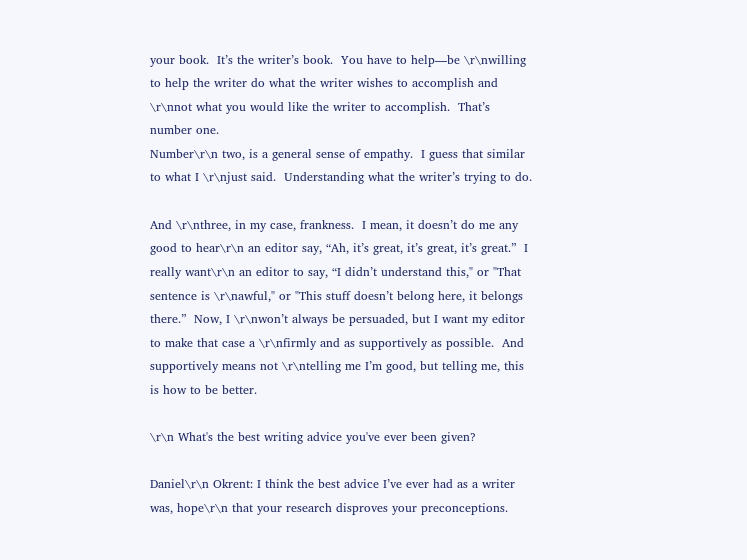your book.  It’s the writer’s book.  You have to help—be \r\nwilling to help the writer do what the writer wishes to accomplish and \r\nnot what you would like the writer to accomplish.  That’s number one.
Number\r\n two, is a general sense of empathy.  I guess that similar to what I \r\njust said.  Understanding what the writer’s trying to do.

And \r\nthree, in my case, frankness.  I mean, it doesn’t do me any good to hear\r\n an editor say, “Ah, it’s great, it’s great, it’s great.”  I really want\r\n an editor to say, “I didn’t understand this," or "That sentence is \r\nawful," or "This stuff doesn’t belong here, it belongs there.”  Now, I \r\nwon’t always be persuaded, but I want my editor to make that case a \r\nfirmly and as supportively as possible.  And supportively means not \r\ntelling me I’m good, but telling me, this is how to be better.

\r\n What's the best writing advice you've ever been given?

Daniel\r\n Okrent: I think the best advice I’ve ever had as a writer was, hope\r\n that your research disproves your preconceptions.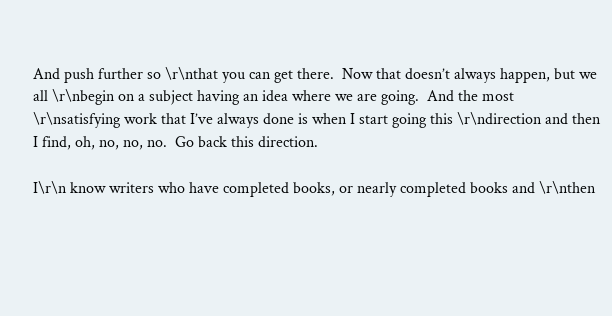And push further so \r\nthat you can get there.  Now that doesn’t always happen, but we all \r\nbegin on a subject having an idea where we are going.  And the most \r\nsatisfying work that I’ve always done is when I start going this \r\ndirection and then I find, oh, no, no, no.  Go back this direction.

I\r\n know writers who have completed books, or nearly completed books and \r\nthen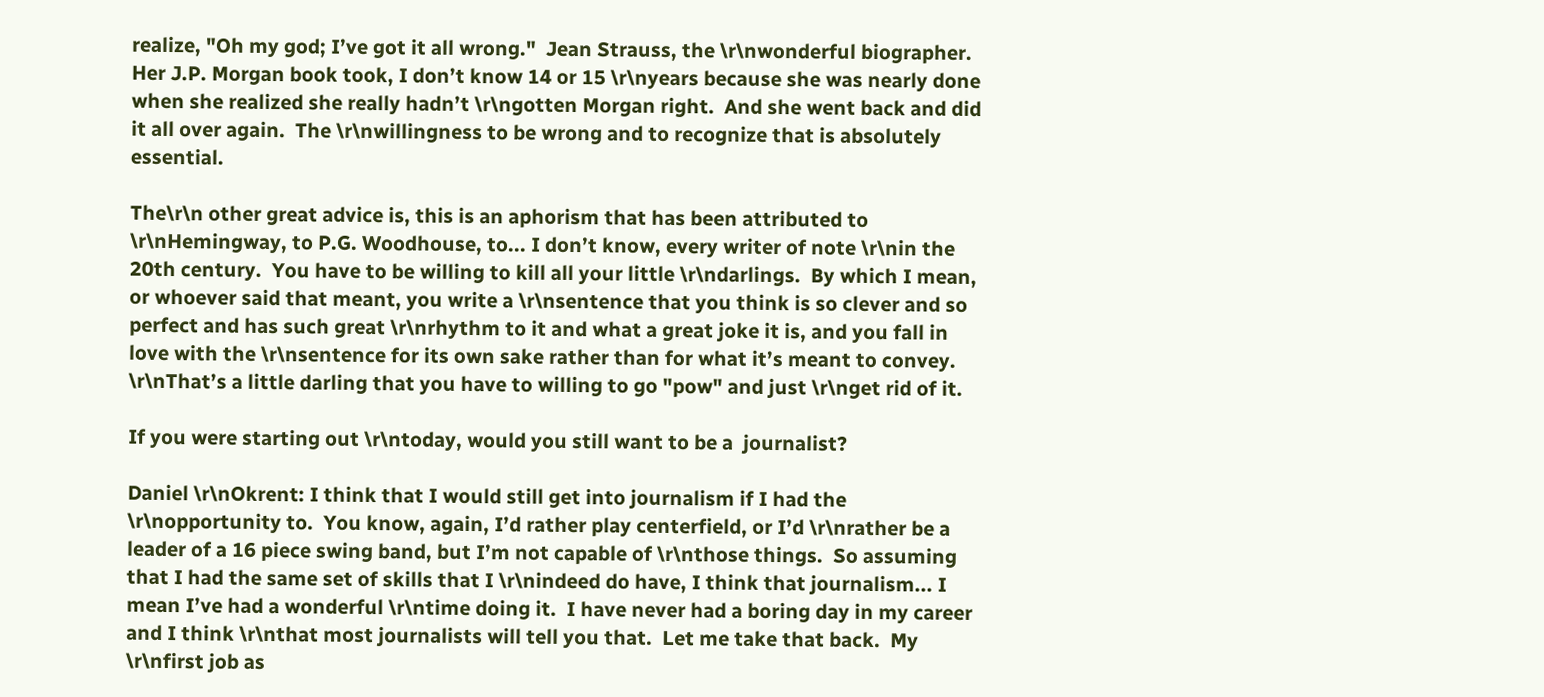realize, "Oh my god; I’ve got it all wrong."  Jean Strauss, the \r\nwonderful biographer.  Her J.P. Morgan book took, I don’t know 14 or 15 \r\nyears because she was nearly done when she realized she really hadn’t \r\ngotten Morgan right.  And she went back and did it all over again.  The \r\nwillingness to be wrong and to recognize that is absolutely essential.

The\r\n other great advice is, this is an aphorism that has been attributed to \r\nHemingway, to P.G. Woodhouse, to... I don’t know, every writer of note \r\nin the 20th century.  You have to be willing to kill all your little \r\ndarlings.  By which I mean, or whoever said that meant, you write a \r\nsentence that you think is so clever and so perfect and has such great \r\nrhythm to it and what a great joke it is, and you fall in love with the \r\nsentence for its own sake rather than for what it’s meant to convey.  \r\nThat’s a little darling that you have to willing to go "pow" and just \r\nget rid of it.

If you were starting out \r\ntoday, would you still want to be a  journalist?

Daniel \r\nOkrent: I think that I would still get into journalism if I had the \r\nopportunity to.  You know, again, I’d rather play centerfield, or I’d \r\nrather be a leader of a 16 piece swing band, but I’m not capable of \r\nthose things.  So assuming that I had the same set of skills that I \r\nindeed do have, I think that journalism... I mean I’ve had a wonderful \r\ntime doing it.  I have never had a boring day in my career and I think \r\nthat most journalists will tell you that.  Let me take that back.  My \r\nfirst job as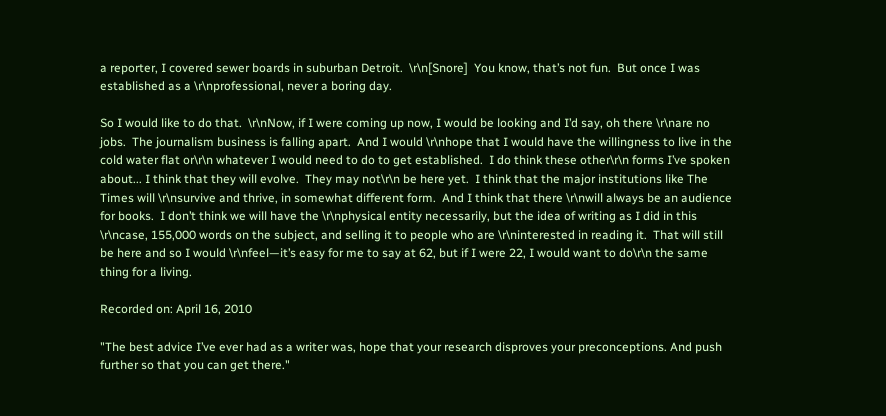a reporter, I covered sewer boards in suburban Detroit.  \r\n[Snore]  You know, that’s not fun.  But once I was established as a \r\nprofessional, never a boring day.

So I would like to do that.  \r\nNow, if I were coming up now, I would be looking and I’d say, oh there \r\nare no jobs.  The journalism business is falling apart.  And I would \r\nhope that I would have the willingness to live in the cold water flat or\r\n whatever I would need to do to get established.  I do think these other\r\n forms I’ve spoken about... I think that they will evolve.  They may not\r\n be here yet.  I think that the major institutions like The Times will \r\nsurvive and thrive, in somewhat different form.  And I think that there \r\nwill always be an audience for books.  I don’t think we will have the \r\nphysical entity necessarily, but the idea of writing as I did in this \r\ncase, 155,000 words on the subject, and selling it to people who are \r\ninterested in reading it.  That will still be here and so I would \r\nfeel—it’s easy for me to say at 62, but if I were 22, I would want to do\r\n the same thing for a living.

Recorded on: April 16, 2010

"The best advice I’ve ever had as a writer was, hope that your research disproves your preconceptions. And push further so that you can get there."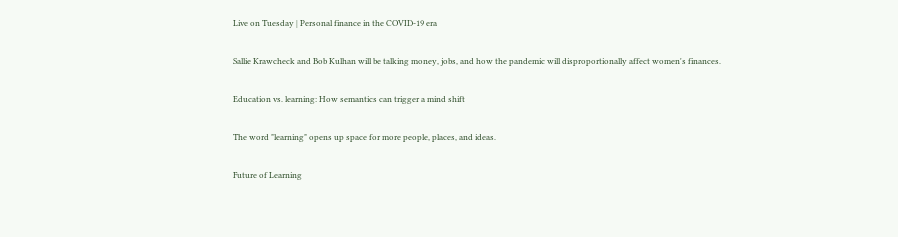Live on Tuesday | Personal finance in the COVID-19 era

Sallie Krawcheck and Bob Kulhan will be talking money, jobs, and how the pandemic will disproportionally affect women's finances.

Education vs. learning: How semantics can trigger a mind shift

The word "learning" opens up space for more people, places, and ideas.

Future of Learning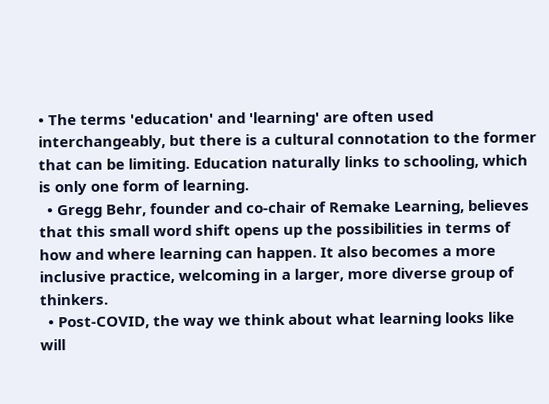• The terms 'education' and 'learning' are often used interchangeably, but there is a cultural connotation to the former that can be limiting. Education naturally links to schooling, which is only one form of learning.
  • Gregg Behr, founder and co-chair of Remake Learning, believes that this small word shift opens up the possibilities in terms of how and where learning can happen. It also becomes a more inclusive practice, welcoming in a larger, more diverse group of thinkers.
  • Post-COVID, the way we think about what learning looks like will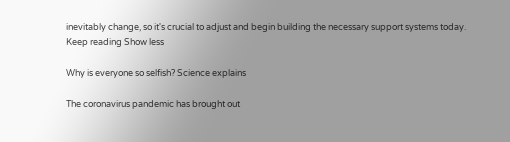inevitably change, so it's crucial to adjust and begin building the necessary support systems today.
Keep reading Show less

Why is everyone so selfish? Science explains

The coronavirus pandemic has brought out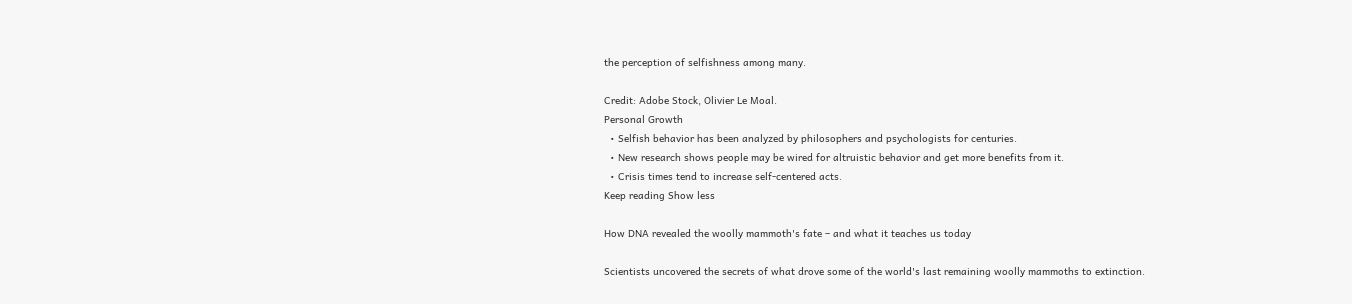the perception of selfishness among many.

Credit: Adobe Stock, Olivier Le Moal.
Personal Growth
  • Selfish behavior has been analyzed by philosophers and psychologists for centuries.
  • New research shows people may be wired for altruistic behavior and get more benefits from it.
  • Crisis times tend to increase self-centered acts.
Keep reading Show less

How DNA revealed the woolly mammoth's fate – and what it teaches us today

Scientists uncovered the secrets of what drove some of the world's last remaining woolly mammoths to extinction.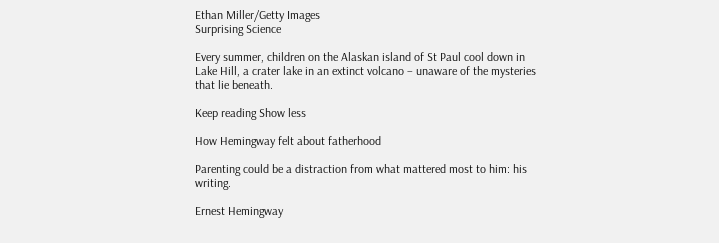Ethan Miller/Getty Images
Surprising Science

Every summer, children on the Alaskan island of St Paul cool down in Lake Hill, a crater lake in an extinct volcano – unaware of the mysteries that lie beneath.

Keep reading Show less

How Hemingway felt about fatherhood

Parenting could be a distraction from what mattered most to him: his writing.

Ernest Hemingway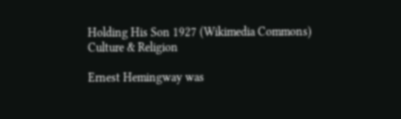Holding His Son 1927 (Wikimedia Commons)
Culture & Religion

Ernest Hemingway was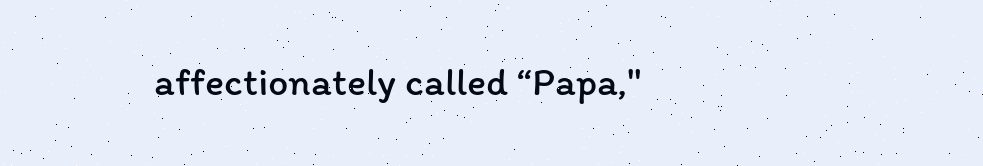affectionately called “Papa,"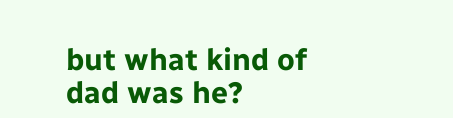but what kind of dad was he?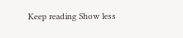Keep reading Show less